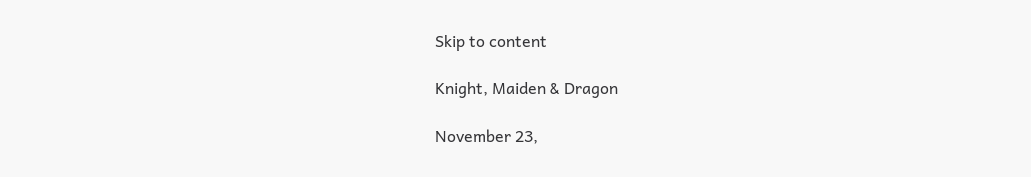Skip to content

Knight, Maiden & Dragon

November 23,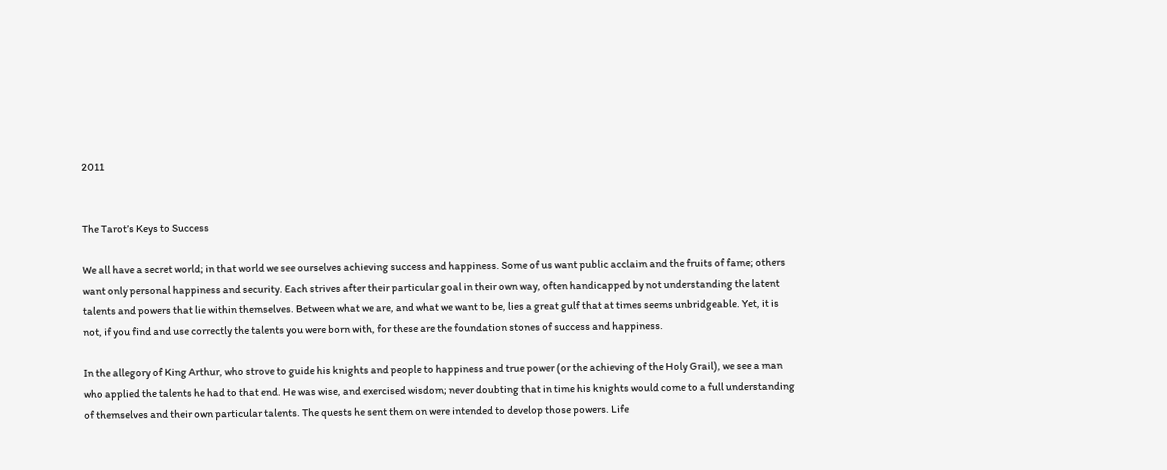2011


The Tarot’s Keys to Success

We all have a secret world; in that world we see ourselves achieving success and happiness. Some of us want public acclaim and the fruits of fame; others want only personal happiness and security. Each strives after their particular goal in their own way, often handicapped by not understanding the latent talents and powers that lie within themselves. Between what we are, and what we want to be, lies a great gulf that at times seems unbridgeable. Yet, it is not, if you find and use correctly the talents you were born with, for these are the foundation stones of success and happiness.

In the allegory of King Arthur, who strove to guide his knights and people to happiness and true power (or the achieving of the Holy Grail), we see a man who applied the talents he had to that end. He was wise, and exercised wisdom; never doubting that in time his knights would come to a full understanding of themselves and their own particular talents. The quests he sent them on were intended to develop those powers. Life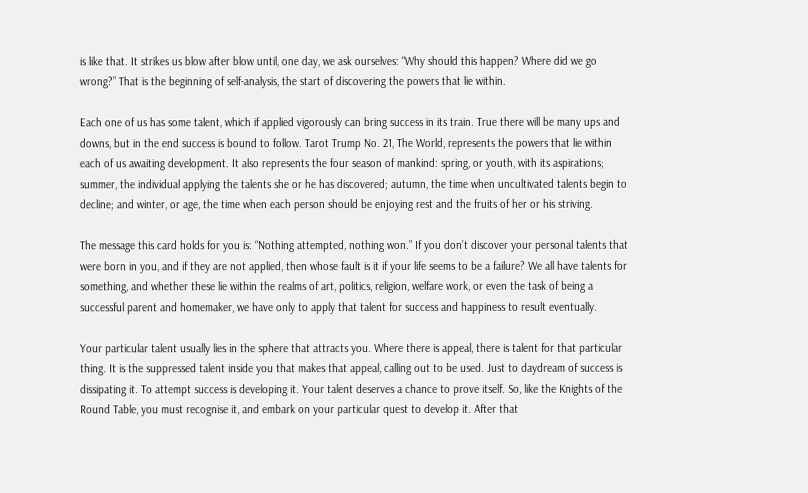is like that. It strikes us blow after blow until, one day, we ask ourselves: “Why should this happen? Where did we go wrong?” That is the beginning of self-analysis, the start of discovering the powers that lie within.

Each one of us has some talent, which if applied vigorously can bring success in its train. True there will be many ups and downs, but in the end success is bound to follow. Tarot Trump No. 21, The World, represents the powers that lie within each of us awaiting development. It also represents the four season of mankind: spring, or youth, with its aspirations; summer, the individual applying the talents she or he has discovered; autumn, the time when uncultivated talents begin to decline; and winter, or age, the time when each person should be enjoying rest and the fruits of her or his striving.

The message this card holds for you is: “Nothing attempted, nothing won.” If you don’t discover your personal talents that were born in you, and if they are not applied, then whose fault is it if your life seems to be a failure? We all have talents for something, and whether these lie within the realms of art, politics, religion, welfare work, or even the task of being a successful parent and homemaker, we have only to apply that talent for success and happiness to result eventually.

Your particular talent usually lies in the sphere that attracts you. Where there is appeal, there is talent for that particular thing. It is the suppressed talent inside you that makes that appeal, calling out to be used. Just to daydream of success is dissipating it. To attempt success is developing it. Your talent deserves a chance to prove itself. So, like the Knights of the Round Table, you must recognise it, and embark on your particular quest to develop it. After that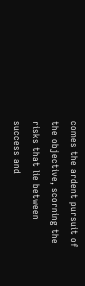comes the ardent pursuit of the objective, scorning the risks that lie between success and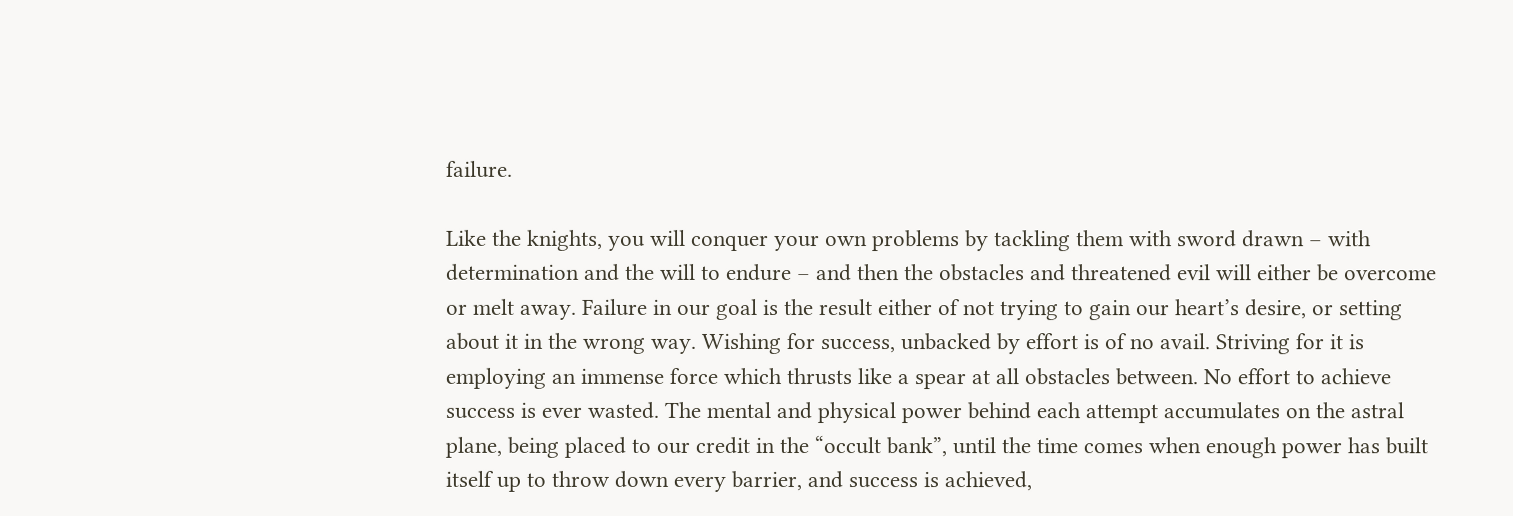failure.

Like the knights, you will conquer your own problems by tackling them with sword drawn – with determination and the will to endure – and then the obstacles and threatened evil will either be overcome or melt away. Failure in our goal is the result either of not trying to gain our heart’s desire, or setting about it in the wrong way. Wishing for success, unbacked by effort is of no avail. Striving for it is employing an immense force which thrusts like a spear at all obstacles between. No effort to achieve success is ever wasted. The mental and physical power behind each attempt accumulates on the astral plane, being placed to our credit in the “occult bank”, until the time comes when enough power has built itself up to throw down every barrier, and success is achieved,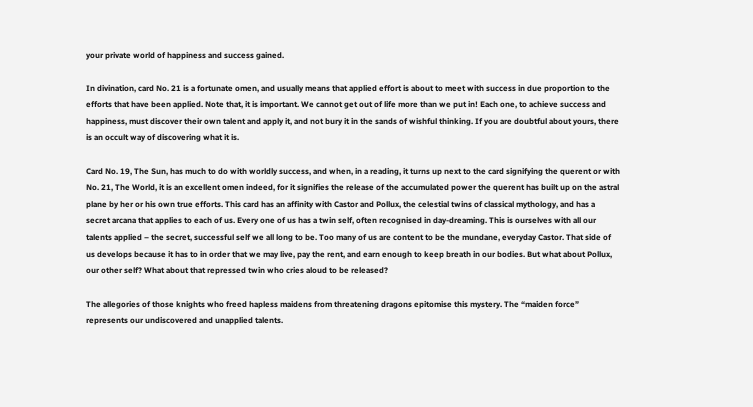your private world of happiness and success gained.

In divination, card No. 21 is a fortunate omen, and usually means that applied effort is about to meet with success in due proportion to the efforts that have been applied. Note that, it is important. We cannot get out of life more than we put in! Each one, to achieve success and happiness, must discover their own talent and apply it, and not bury it in the sands of wishful thinking. If you are doubtful about yours, there is an occult way of discovering what it is.

Card No. 19, The Sun, has much to do with worldly success, and when, in a reading, it turns up next to the card signifying the querent or with No. 21, The World, it is an excellent omen indeed, for it signifies the release of the accumulated power the querent has built up on the astral plane by her or his own true efforts. This card has an affinity with Castor and Pollux, the celestial twins of classical mythology, and has a secret arcana that applies to each of us. Every one of us has a twin self, often recognised in day-dreaming. This is ourselves with all our talents applied – the secret, successful self we all long to be. Too many of us are content to be the mundane, everyday Castor. That side of us develops because it has to in order that we may live, pay the rent, and earn enough to keep breath in our bodies. But what about Pollux, our other self? What about that repressed twin who cries aloud to be released?

The allegories of those knights who freed hapless maidens from threatening dragons epitomise this mystery. The “maiden force” represents our undiscovered and unapplied talents.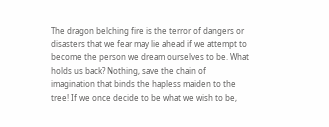The dragon belching fire is the terror of dangers or disasters that we fear may lie ahead if we attempt to become the person we dream ourselves to be. What holds us back? Nothing, save the chain of imagination that binds the hapless maiden to the tree! If we once decide to be what we wish to be,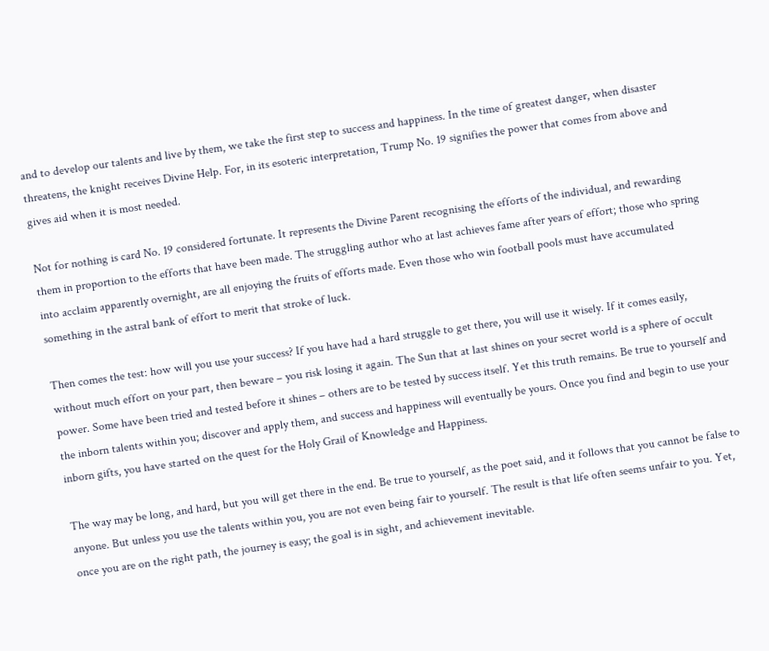and to develop our talents and live by them, we take the first step to success and happiness. In the time of greatest danger, when disaster threatens, the knight receives Divine Help. For, in its esoteric interpretation, Trump No. 19 signifies the power that comes from above and gives aid when it is most needed.

Not for nothing is card No. 19 considered fortunate. It represents the Divine Parent recognising the efforts of the individual, and rewarding them in proportion to the efforts that have been made. The struggling author who at last achieves fame after years of effort; those who spring into acclaim apparently overnight, are all enjoying the fruits of efforts made. Even those who win football pools must have accumulated something in the astral bank of effort to merit that stroke of luck.

Then comes the test: how will you use your success? If you have had a hard struggle to get there, you will use it wisely. If it comes easily, without much effort on your part, then beware – you risk losing it again. The Sun that at last shines on your secret world is a sphere of occult power. Some have been tried and tested before it shines – others are to be tested by success itself. Yet this truth remains. Be true to yourself and the inborn talents within you; discover and apply them, and success and happiness will eventually be yours. Once you find and begin to use your inborn gifts, you have started on the quest for the Holy Grail of Knowledge and Happiness.

The way may be long, and hard, but you will get there in the end. Be true to yourself, as the poet said, and it follows that you cannot be false to anyone. But unless you use the talents within you, you are not even being fair to yourself. The result is that life often seems unfair to you. Yet, once you are on the right path, the journey is easy; the goal is in sight, and achievement inevitable.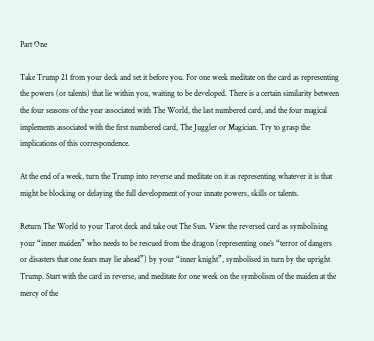Part One

Take Trump 21 from your deck and set it before you. For one week meditate on the card as representing the powers (or talents) that lie within you, waiting to be developed. There is a certain similarity between the four seasons of the year associated with The World, the last numbered card, and the four magical implements associated with the first numbered card, The Juggler or Magician. Try to grasp the implications of this correspondence.

At the end of a week, turn the Trump into reverse and meditate on it as representing whatever it is that might be blocking or delaying the full development of your innate powers, skills or talents.

Return The World to your Tarot deck and take out The Sun. View the reversed card as symbolising your “inner maiden” who needs to be rescued from the dragon (representing one’s “terror of dangers or disasters that one fears may lie ahead”) by your “inner knight”, symbolised in turn by the upright Trump. Start with the card in reverse, and meditate for one week on the symbolism of the maiden at the mercy of the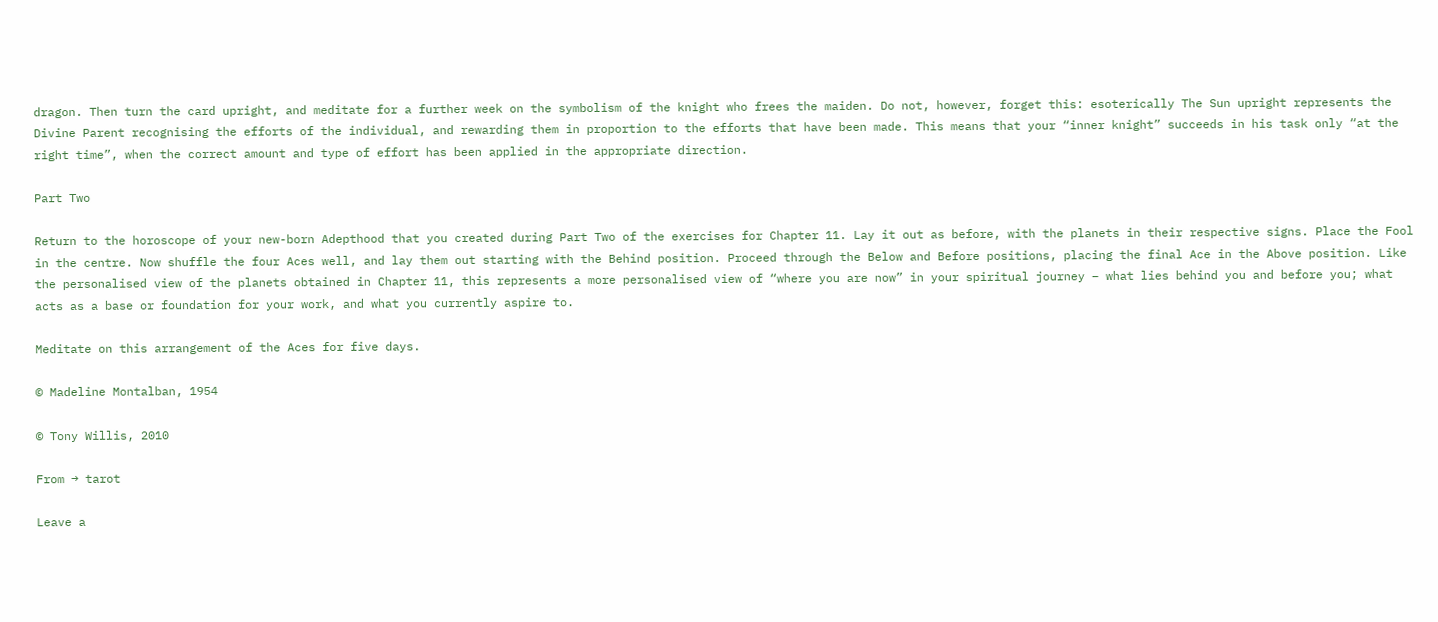dragon. Then turn the card upright, and meditate for a further week on the symbolism of the knight who frees the maiden. Do not, however, forget this: esoterically The Sun upright represents the Divine Parent recognising the efforts of the individual, and rewarding them in proportion to the efforts that have been made. This means that your “inner knight” succeeds in his task only “at the right time”, when the correct amount and type of effort has been applied in the appropriate direction.

Part Two

Return to the horoscope of your new-born Adepthood that you created during Part Two of the exercises for Chapter 11. Lay it out as before, with the planets in their respective signs. Place the Fool in the centre. Now shuffle the four Aces well, and lay them out starting with the Behind position. Proceed through the Below and Before positions, placing the final Ace in the Above position. Like the personalised view of the planets obtained in Chapter 11, this represents a more personalised view of “where you are now” in your spiritual journey – what lies behind you and before you; what acts as a base or foundation for your work, and what you currently aspire to.

Meditate on this arrangement of the Aces for five days.

© Madeline Montalban, 1954

© Tony Willis, 2010

From → tarot

Leave a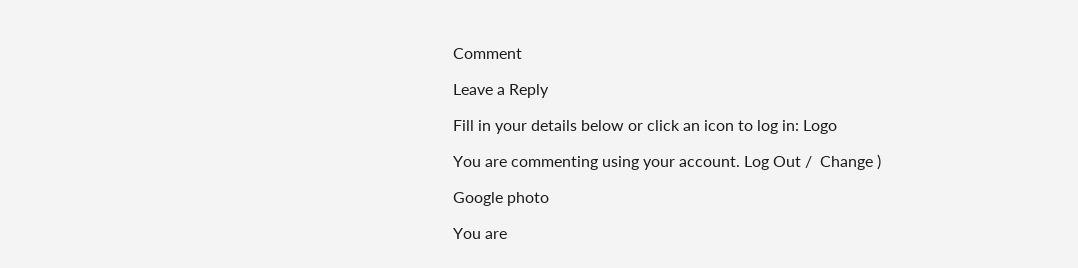Comment

Leave a Reply

Fill in your details below or click an icon to log in: Logo

You are commenting using your account. Log Out /  Change )

Google photo

You are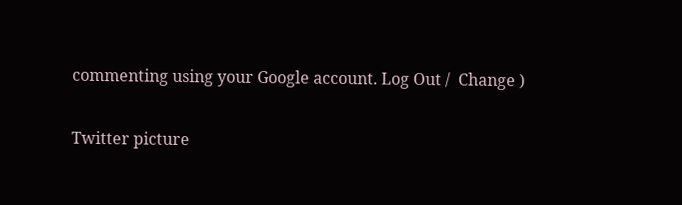commenting using your Google account. Log Out /  Change )

Twitter picture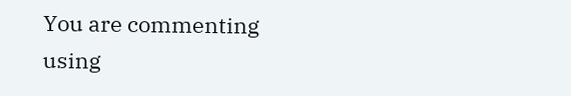You are commenting using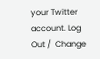your Twitter account. Log Out /  Change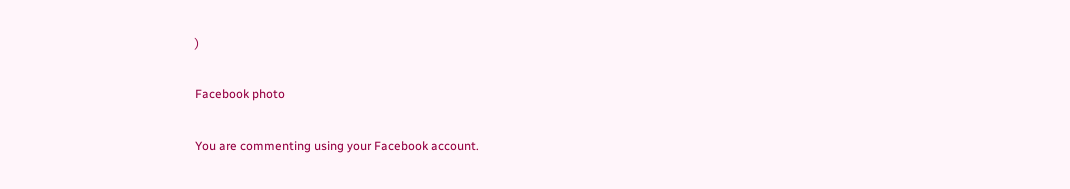)

Facebook photo

You are commenting using your Facebook account.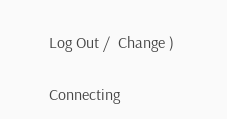Log Out /  Change )

Connecting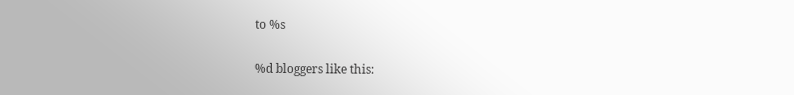to %s

%d bloggers like this: